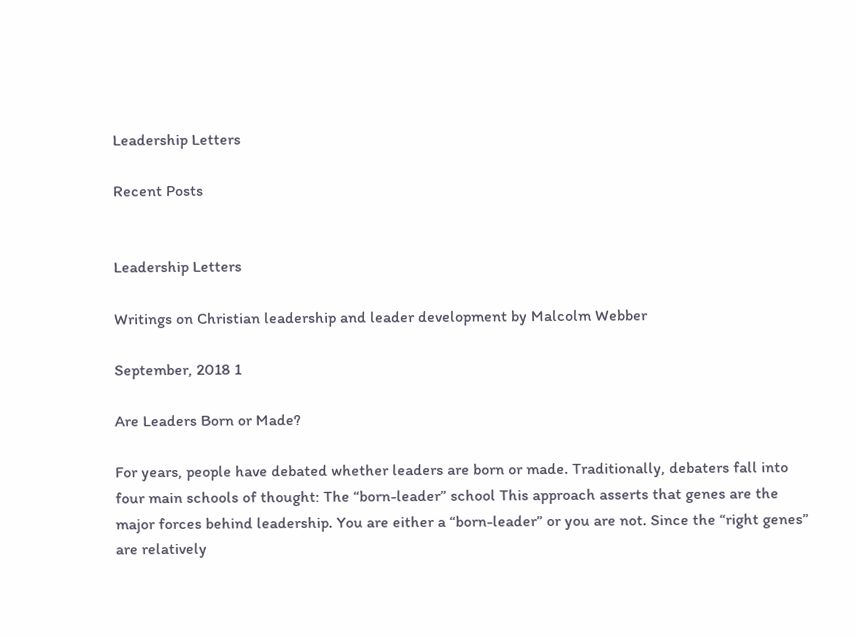Leadership Letters

Recent Posts


Leadership Letters

Writings on Christian leadership and leader development by Malcolm Webber

September, 2018 1

Are Leaders Born or Made?

For years, people have debated whether leaders are born or made. Traditionally, debaters fall into four main schools of thought: The “born-leader” school This approach asserts that genes are the major forces behind leadership. You are either a “born-leader” or you are not. Since the “right genes” are relatively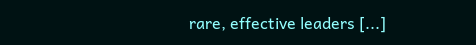rare, effective leaders [...]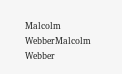Malcolm WebberMalcolm Webber